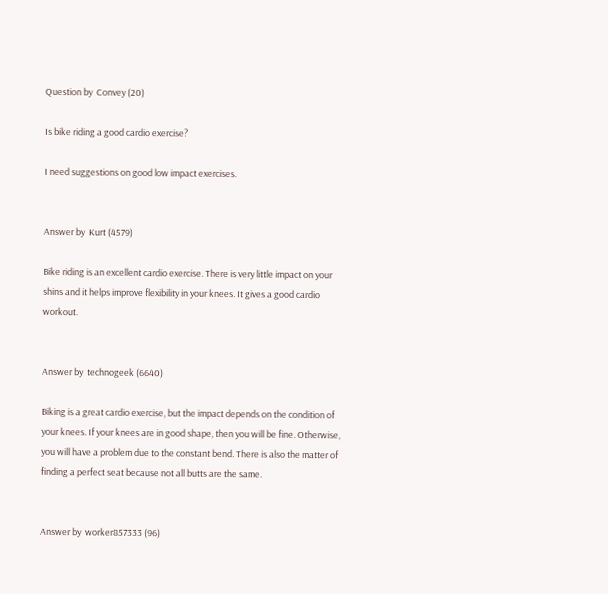Question by  Convey (20)

Is bike riding a good cardio exercise?

I need suggestions on good low impact exercises.


Answer by  Kurt (4579)

Bike riding is an excellent cardio exercise. There is very little impact on your shins and it helps improve flexibility in your knees. It gives a good cardio workout.


Answer by  technogeek (6640)

Biking is a great cardio exercise, but the impact depends on the condition of your knees. If your knees are in good shape, then you will be fine. Otherwise, you will have a problem due to the constant bend. There is also the matter of finding a perfect seat because not all butts are the same.


Answer by  worker857333 (96)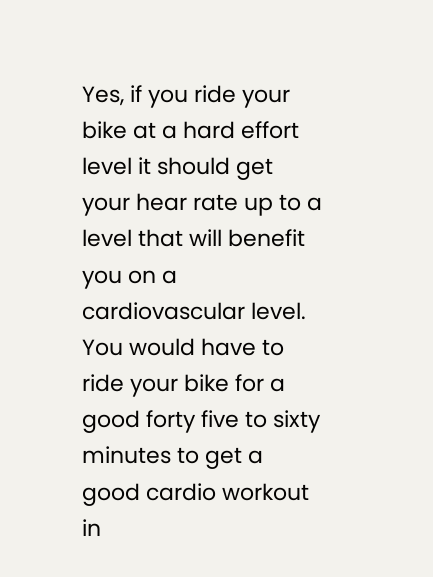Yes, if you ride your bike at a hard effort level it should get your hear rate up to a level that will benefit you on a cardiovascular level. You would have to ride your bike for a good forty five to sixty minutes to get a good cardio workout in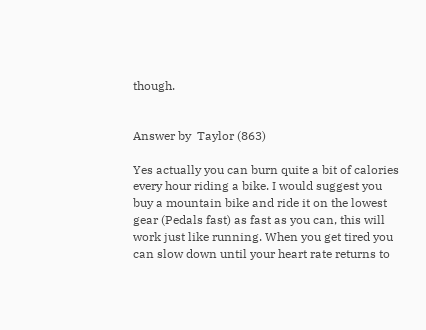though.


Answer by  Taylor (863)

Yes actually you can burn quite a bit of calories every hour riding a bike. I would suggest you buy a mountain bike and ride it on the lowest gear (Pedals fast) as fast as you can, this will work just like running. When you get tired you can slow down until your heart rate returns to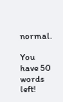normal.

You have 50 words left!